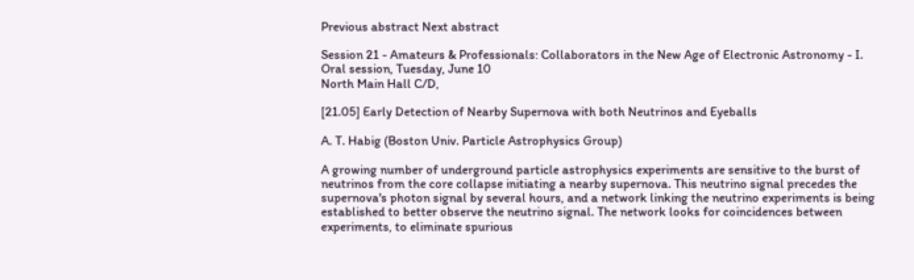Previous abstract Next abstract

Session 21 - Amateurs & Professionals: Collaborators in the New Age of Electronic Astronomy - I.
Oral session, Tuesday, June 10
North Main Hall C/D,

[21.05] Early Detection of Nearby Supernova with both Neutrinos and Eyeballs

A. T. Habig (Boston Univ. Particle Astrophysics Group)

A growing number of underground particle astrophysics experiments are sensitive to the burst of neutrinos from the core collapse initiating a nearby supernova. This neutrino signal precedes the supernova's photon signal by several hours, and a network linking the neutrino experiments is being established to better observe the neutrino signal. The network looks for coincidences between experiments, to eliminate spurious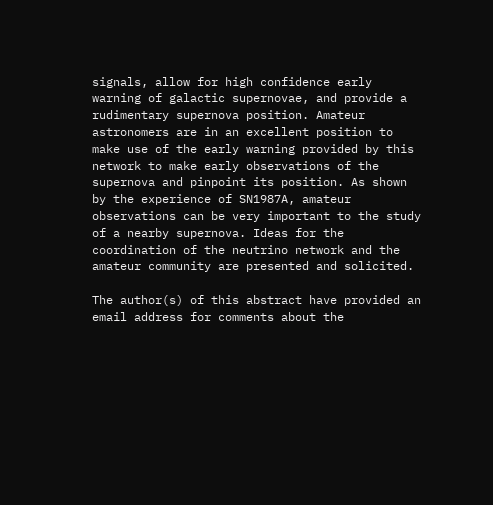signals, allow for high confidence early warning of galactic supernovae, and provide a rudimentary supernova position. Amateur astronomers are in an excellent position to make use of the early warning provided by this network to make early observations of the supernova and pinpoint its position. As shown by the experience of SN1987A, amateur observations can be very important to the study of a nearby supernova. Ideas for the coordination of the neutrino network and the amateur community are presented and solicited.

The author(s) of this abstract have provided an email address for comments about the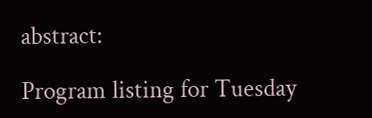abstract:

Program listing for Tuesday